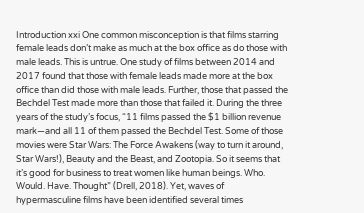Introduction xxi One common misconception is that films starring female leads don’t make as much at the box office as do those with male leads. This is untrue. One study of films between 2014 and 2017 found that those with female leads made more at the box office than did those with male leads. Further, those that passed the Bechdel Test made more than those that failed it. During the three years of the study’s focus, “11 films passed the $1 billion revenue mark—and all 11 of them passed the Bechdel Test. Some of those movies were Star Wars: The Force Awakens (way to turn it around, Star Wars!), Beauty and the Beast, and Zootopia. So it seems that it’s good for business to treat women like human beings. Who. Would. Have. Thought” (Drell, 2018). Yet, waves of hypermasculine films have been identified several times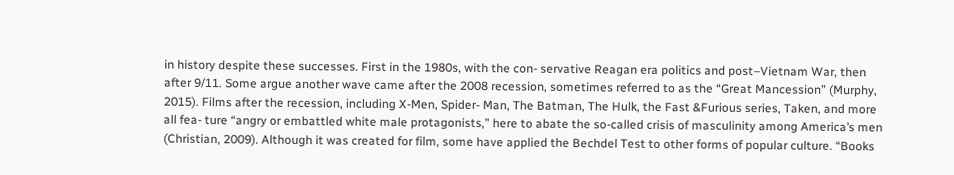in history despite these successes. First in the 1980s, with the con- servative Reagan era politics and post–Vietnam War, then after 9/11. Some argue another wave came after the 2008 recession, sometimes referred to as the “Great Mancession” (Murphy, 2015). Films after the recession, including X-Men, Spider- Man, The Batman, The Hulk, the Fast &Furious series, Taken, and more all fea- ture “angry or embattled white male protagonists,” here to abate the so-called crisis of masculinity among America’s men (Christian, 2009). Although it was created for film, some have applied the Bechdel Test to other forms of popular culture. “Books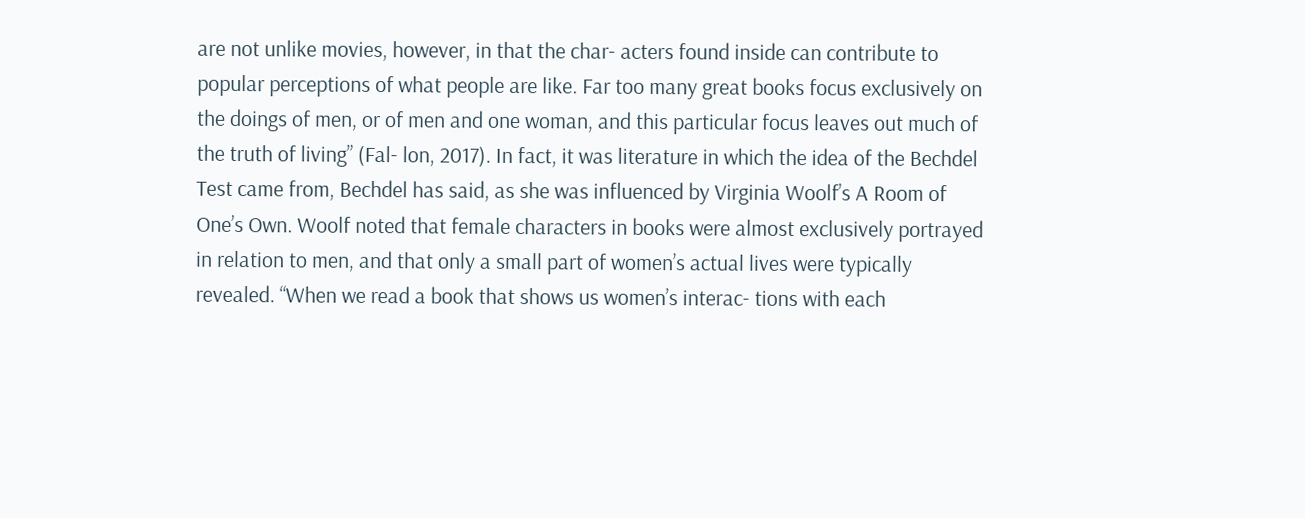are not unlike movies, however, in that the char- acters found inside can contribute to popular perceptions of what people are like. Far too many great books focus exclusively on the doings of men, or of men and one woman, and this particular focus leaves out much of the truth of living” (Fal- lon, 2017). In fact, it was literature in which the idea of the Bechdel Test came from, Bechdel has said, as she was influenced by Virginia Woolf’s A Room of One’s Own. Woolf noted that female characters in books were almost exclusively portrayed in relation to men, and that only a small part of women’s actual lives were typically revealed. “When we read a book that shows us women’s interac- tions with each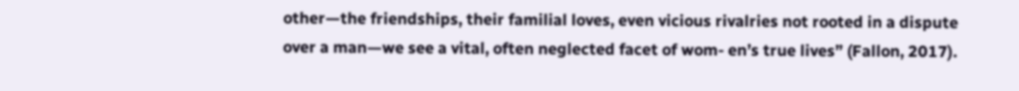other—the friendships, their familial loves, even vicious rivalries not rooted in a dispute over a man—we see a vital, often neglected facet of wom- en’s true lives” (Fallon, 2017).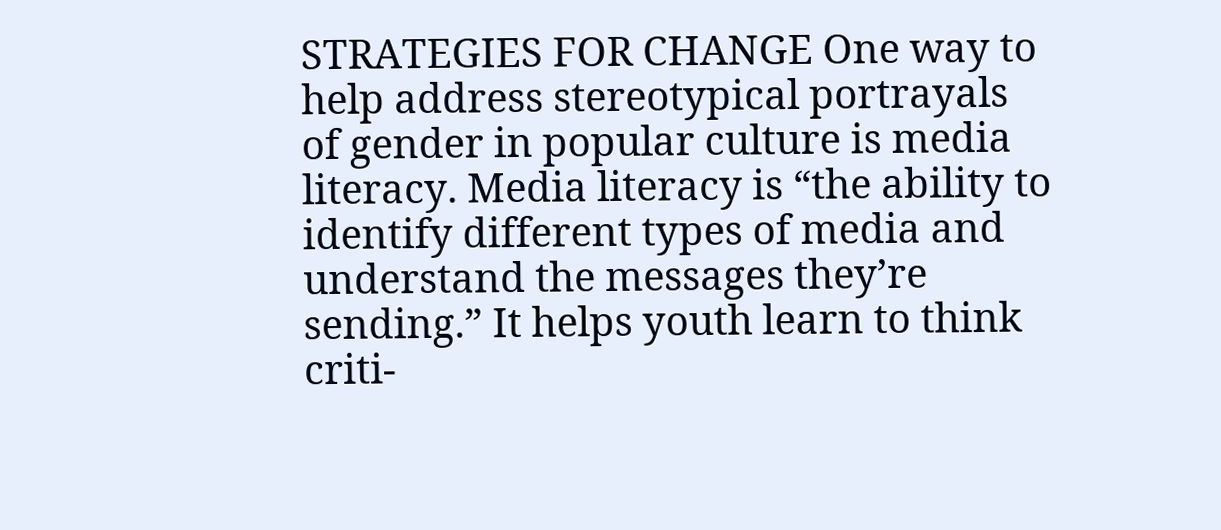STRATEGIES FOR CHANGE One way to help address stereotypical portrayals of gender in popular culture is media literacy. Media literacy is “the ability to identify different types of media and understand the messages they’re sending.” It helps youth learn to think criti-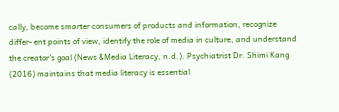cally, become smarter consumers of products and information, recognize differ- ent points of view, identify the role of media in culture, and understand the creator’s goal (News &Media Literacy, n.d.). Psychiatrist Dr. Shimi Kang (2016) maintains that media literacy is essential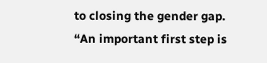to closing the gender gap. “An important first step is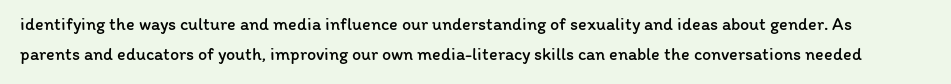identifying the ways culture and media influence our understanding of sexuality and ideas about gender. As parents and educators of youth, improving our own media-literacy skills can enable the conversations needed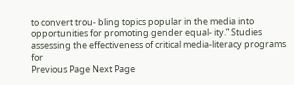to convert trou- bling topics popular in the media into opportunities for promoting gender equal- ity.” Studies assessing the effectiveness of critical media-literacy programs for
Previous Page Next Page